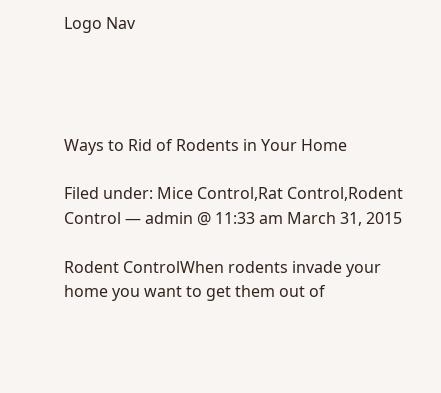Logo Nav




Ways to Rid of Rodents in Your Home

Filed under: Mice Control,Rat Control,Rodent Control — admin @ 11:33 am March 31, 2015

Rodent ControlWhen rodents invade your home you want to get them out of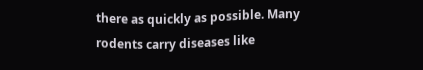there as quickly as possible. Many rodents carry diseases like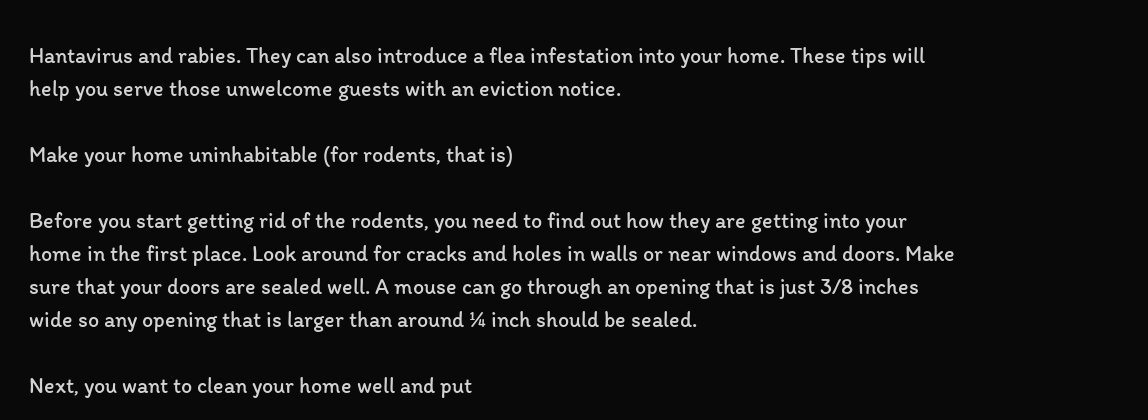Hantavirus and rabies. They can also introduce a flea infestation into your home. These tips will help you serve those unwelcome guests with an eviction notice.

Make your home uninhabitable (for rodents, that is)

Before you start getting rid of the rodents, you need to find out how they are getting into your home in the first place. Look around for cracks and holes in walls or near windows and doors. Make sure that your doors are sealed well. A mouse can go through an opening that is just 3/8 inches wide so any opening that is larger than around ¼ inch should be sealed.

Next, you want to clean your home well and put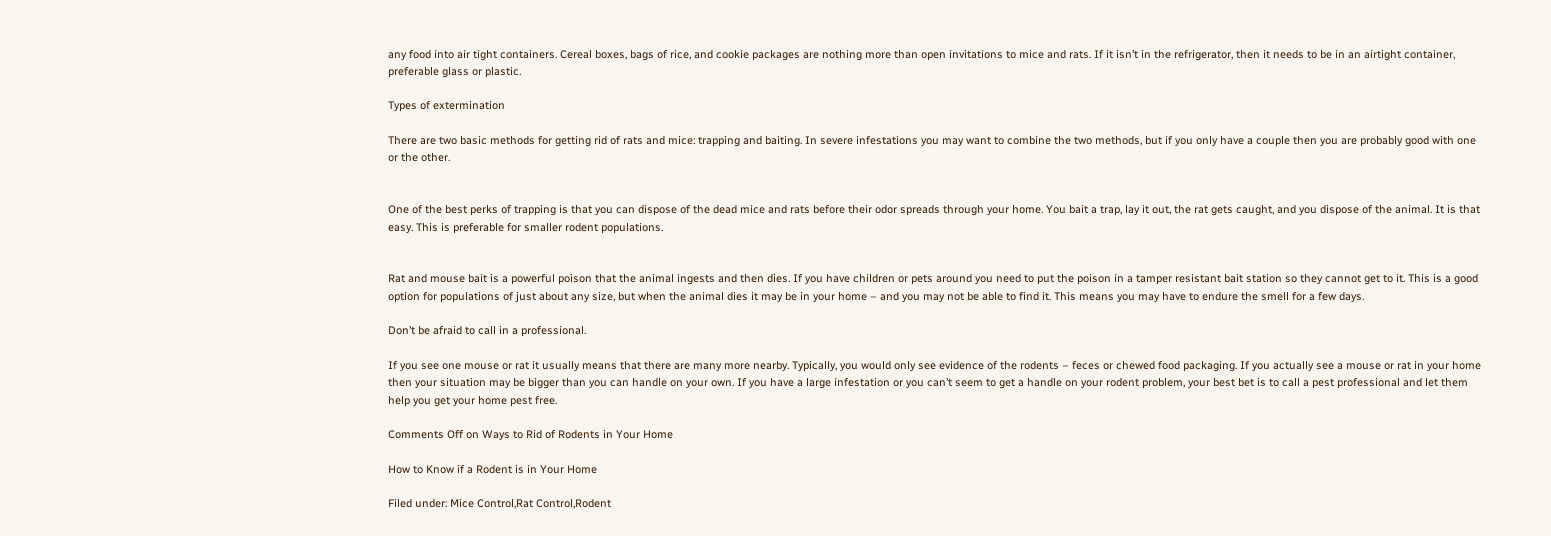any food into air tight containers. Cereal boxes, bags of rice, and cookie packages are nothing more than open invitations to mice and rats. If it isn’t in the refrigerator, then it needs to be in an airtight container, preferable glass or plastic.

Types of extermination

There are two basic methods for getting rid of rats and mice: trapping and baiting. In severe infestations you may want to combine the two methods, but if you only have a couple then you are probably good with one or the other.


One of the best perks of trapping is that you can dispose of the dead mice and rats before their odor spreads through your home. You bait a trap, lay it out, the rat gets caught, and you dispose of the animal. It is that easy. This is preferable for smaller rodent populations.


Rat and mouse bait is a powerful poison that the animal ingests and then dies. If you have children or pets around you need to put the poison in a tamper resistant bait station so they cannot get to it. This is a good option for populations of just about any size, but when the animal dies it may be in your home – and you may not be able to find it. This means you may have to endure the smell for a few days.

Don’t be afraid to call in a professional.

If you see one mouse or rat it usually means that there are many more nearby. Typically, you would only see evidence of the rodents – feces or chewed food packaging. If you actually see a mouse or rat in your home then your situation may be bigger than you can handle on your own. If you have a large infestation or you can’t seem to get a handle on your rodent problem, your best bet is to call a pest professional and let them help you get your home pest free.

Comments Off on Ways to Rid of Rodents in Your Home

How to Know if a Rodent is in Your Home

Filed under: Mice Control,Rat Control,Rodent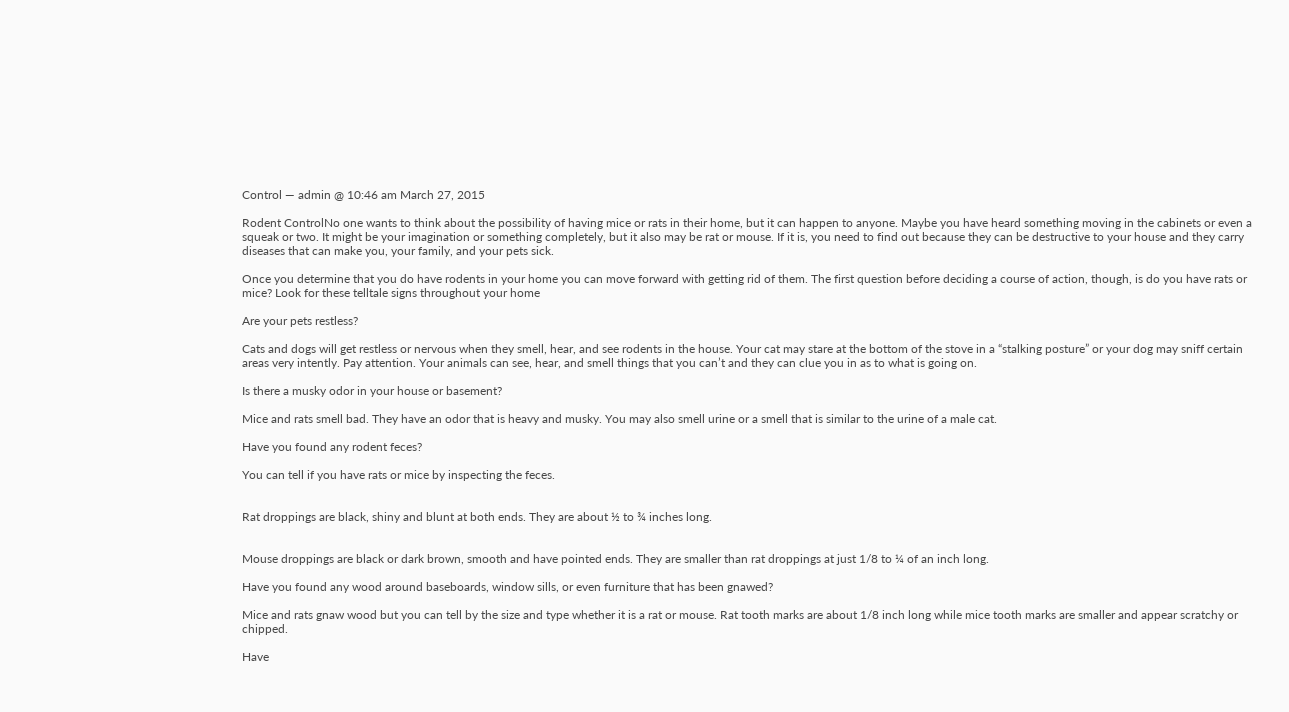Control — admin @ 10:46 am March 27, 2015

Rodent ControlNo one wants to think about the possibility of having mice or rats in their home, but it can happen to anyone. Maybe you have heard something moving in the cabinets or even a squeak or two. It might be your imagination or something completely, but it also may be rat or mouse. If it is, you need to find out because they can be destructive to your house and they carry diseases that can make you, your family, and your pets sick.

Once you determine that you do have rodents in your home you can move forward with getting rid of them. The first question before deciding a course of action, though, is do you have rats or mice? Look for these telltale signs throughout your home

Are your pets restless?

Cats and dogs will get restless or nervous when they smell, hear, and see rodents in the house. Your cat may stare at the bottom of the stove in a “stalking posture” or your dog may sniff certain areas very intently. Pay attention. Your animals can see, hear, and smell things that you can’t and they can clue you in as to what is going on.

Is there a musky odor in your house or basement?

Mice and rats smell bad. They have an odor that is heavy and musky. You may also smell urine or a smell that is similar to the urine of a male cat.

Have you found any rodent feces?

You can tell if you have rats or mice by inspecting the feces.


Rat droppings are black, shiny and blunt at both ends. They are about ½ to ¾ inches long.


Mouse droppings are black or dark brown, smooth and have pointed ends. They are smaller than rat droppings at just 1/8 to ¼ of an inch long.

Have you found any wood around baseboards, window sills, or even furniture that has been gnawed?

Mice and rats gnaw wood but you can tell by the size and type whether it is a rat or mouse. Rat tooth marks are about 1/8 inch long while mice tooth marks are smaller and appear scratchy or chipped.

Have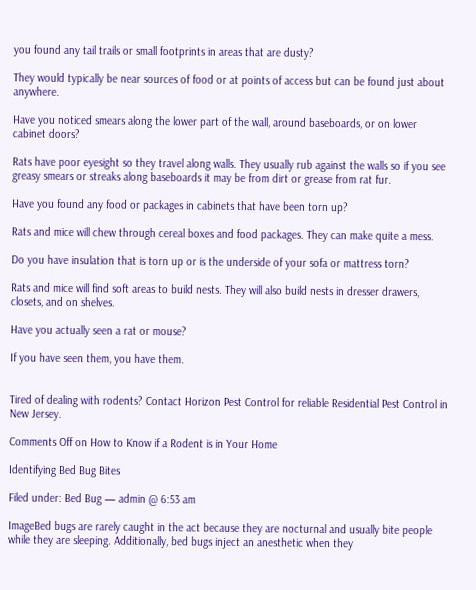you found any tail trails or small footprints in areas that are dusty?

They would typically be near sources of food or at points of access but can be found just about anywhere.

Have you noticed smears along the lower part of the wall, around baseboards, or on lower cabinet doors?

Rats have poor eyesight so they travel along walls. They usually rub against the walls so if you see greasy smears or streaks along baseboards it may be from dirt or grease from rat fur.

Have you found any food or packages in cabinets that have been torn up?

Rats and mice will chew through cereal boxes and food packages. They can make quite a mess.

Do you have insulation that is torn up or is the underside of your sofa or mattress torn?

Rats and mice will find soft areas to build nests. They will also build nests in dresser drawers, closets, and on shelves.

Have you actually seen a rat or mouse?

If you have seen them, you have them.


Tired of dealing with rodents? Contact Horizon Pest Control for reliable Residential Pest Control in New Jersey.

Comments Off on How to Know if a Rodent is in Your Home

Identifying Bed Bug Bites

Filed under: Bed Bug — admin @ 6:53 am

ImageBed bugs are rarely caught in the act because they are nocturnal and usually bite people while they are sleeping. Additionally, bed bugs inject an anesthetic when they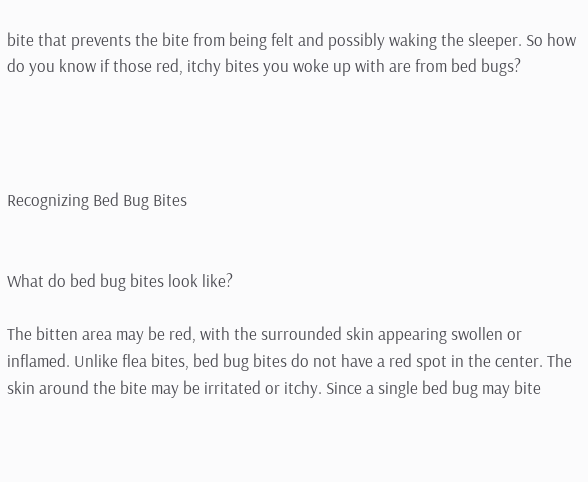bite that prevents the bite from being felt and possibly waking the sleeper. So how do you know if those red, itchy bites you woke up with are from bed bugs?




Recognizing Bed Bug Bites


What do bed bug bites look like?

The bitten area may be red, with the surrounded skin appearing swollen or inflamed. Unlike flea bites, bed bug bites do not have a red spot in the center. The skin around the bite may be irritated or itchy. Since a single bed bug may bite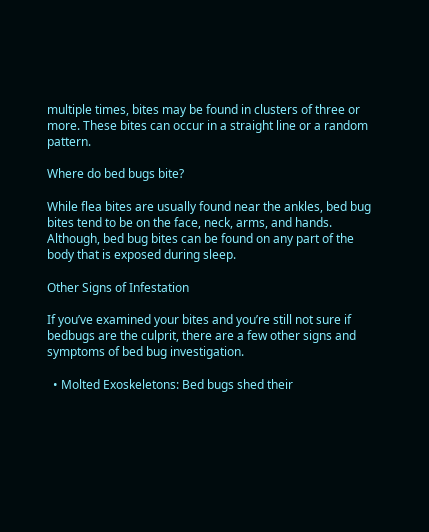multiple times, bites may be found in clusters of three or more. These bites can occur in a straight line or a random pattern.

Where do bed bugs bite?

While flea bites are usually found near the ankles, bed bug bites tend to be on the face, neck, arms, and hands. Although, bed bug bites can be found on any part of the body that is exposed during sleep.

Other Signs of Infestation

If you’ve examined your bites and you’re still not sure if bedbugs are the culprit, there are a few other signs and symptoms of bed bug investigation.

  • Molted Exoskeletons: Bed bugs shed their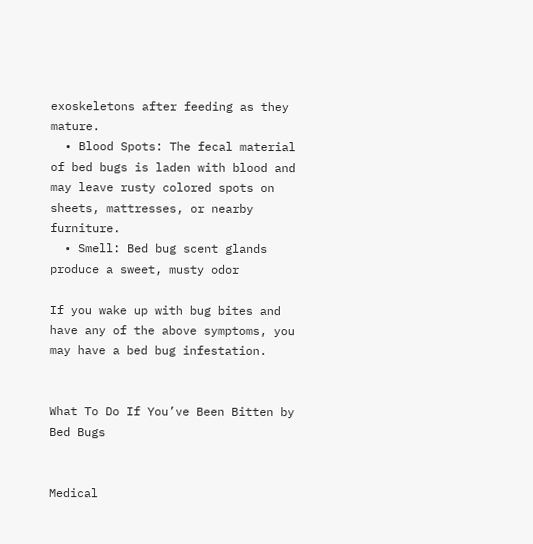exoskeletons after feeding as they mature.
  • Blood Spots: The fecal material of bed bugs is laden with blood and may leave rusty colored spots on sheets, mattresses, or nearby furniture.
  • Smell: Bed bug scent glands produce a sweet, musty odor

If you wake up with bug bites and have any of the above symptoms, you may have a bed bug infestation.


What To Do If You’ve Been Bitten by Bed Bugs


Medical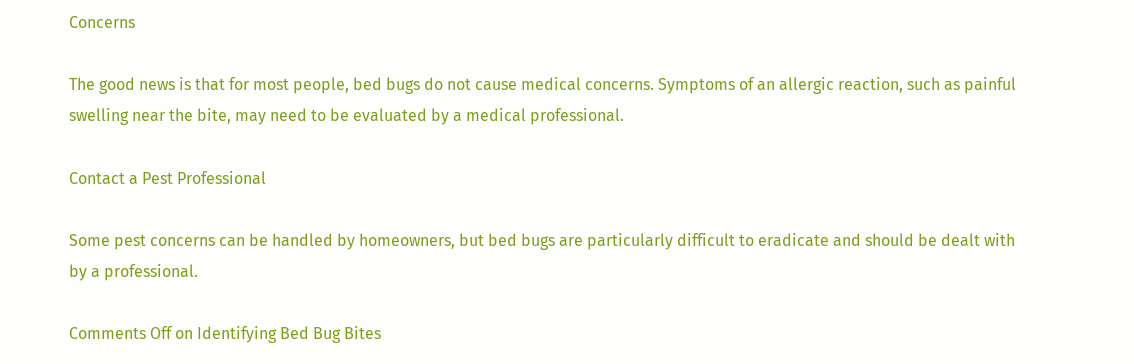Concerns

The good news is that for most people, bed bugs do not cause medical concerns. Symptoms of an allergic reaction, such as painful swelling near the bite, may need to be evaluated by a medical professional.

Contact a Pest Professional

Some pest concerns can be handled by homeowners, but bed bugs are particularly difficult to eradicate and should be dealt with by a professional.

Comments Off on Identifying Bed Bug Bites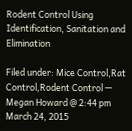Rodent Control Using Identification, Sanitation and Elimination

Filed under: Mice Control,Rat Control,Rodent Control — Megan Howard @ 2:44 pm March 24, 2015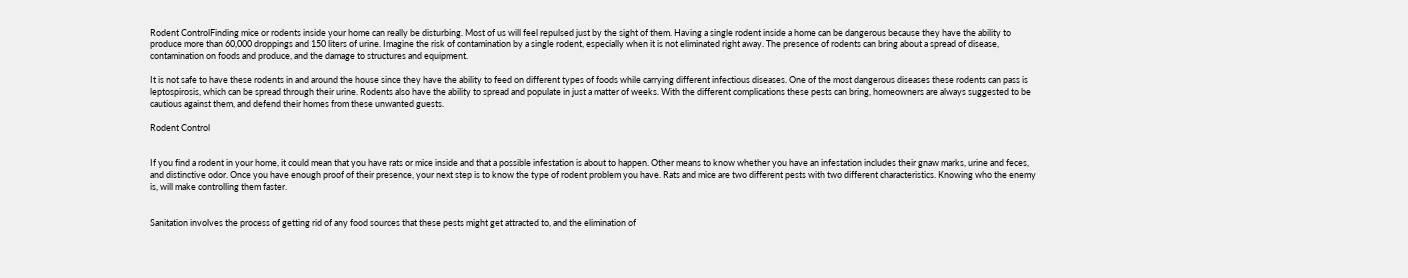Rodent ControlFinding mice or rodents inside your home can really be disturbing. Most of us will feel repulsed just by the sight of them. Having a single rodent inside a home can be dangerous because they have the ability to produce more than 60,000 droppings and 150 liters of urine. Imagine the risk of contamination by a single rodent, especially when it is not eliminated right away. The presence of rodents can bring about a spread of disease, contamination on foods and produce, and the damage to structures and equipment.

It is not safe to have these rodents in and around the house since they have the ability to feed on different types of foods while carrying different infectious diseases. One of the most dangerous diseases these rodents can pass is leptospirosis, which can be spread through their urine. Rodents also have the ability to spread and populate in just a matter of weeks. With the different complications these pests can bring, homeowners are always suggested to be cautious against them, and defend their homes from these unwanted guests.

Rodent Control


If you find a rodent in your home, it could mean that you have rats or mice inside and that a possible infestation is about to happen. Other means to know whether you have an infestation includes their gnaw marks, urine and feces, and distinctive odor. Once you have enough proof of their presence, your next step is to know the type of rodent problem you have. Rats and mice are two different pests with two different characteristics. Knowing who the enemy is, will make controlling them faster.


Sanitation involves the process of getting rid of any food sources that these pests might get attracted to, and the elimination of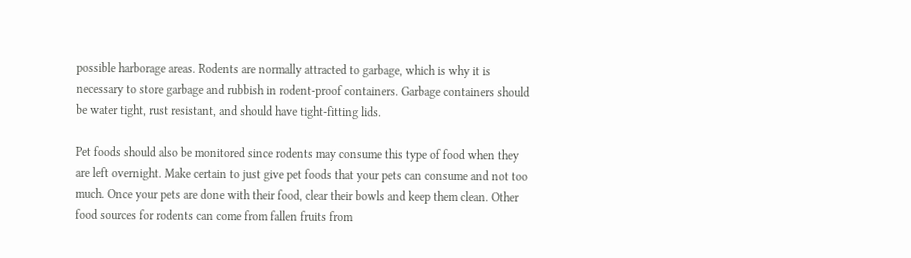possible harborage areas. Rodents are normally attracted to garbage, which is why it is necessary to store garbage and rubbish in rodent-proof containers. Garbage containers should be water tight, rust resistant, and should have tight-fitting lids.

Pet foods should also be monitored since rodents may consume this type of food when they are left overnight. Make certain to just give pet foods that your pets can consume and not too much. Once your pets are done with their food, clear their bowls and keep them clean. Other food sources for rodents can come from fallen fruits from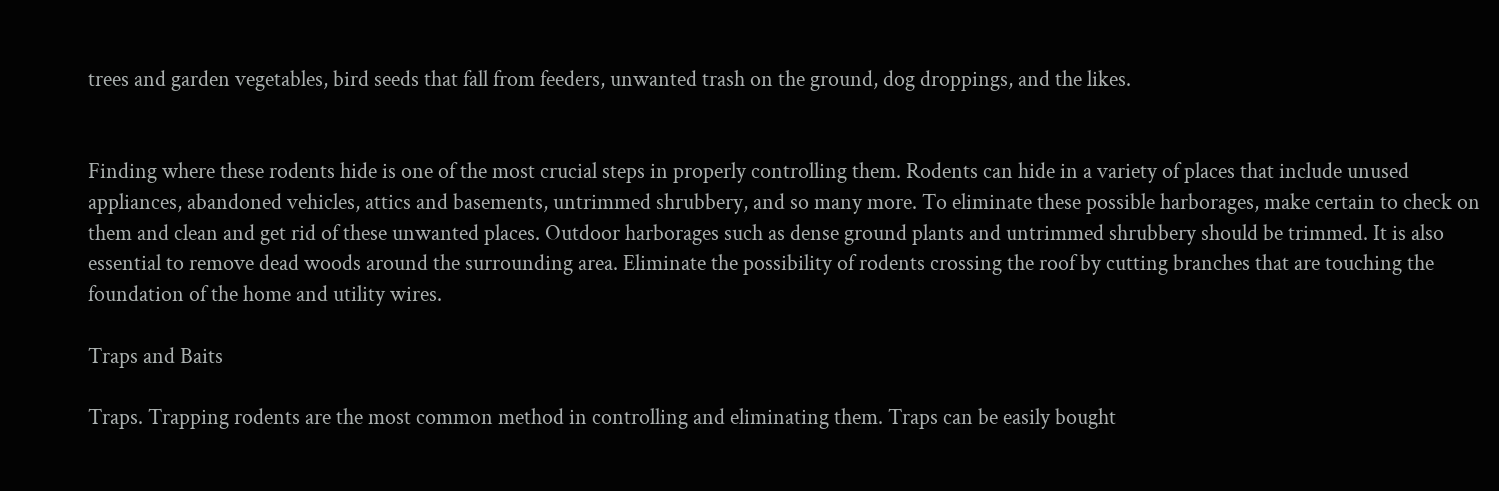trees and garden vegetables, bird seeds that fall from feeders, unwanted trash on the ground, dog droppings, and the likes.


Finding where these rodents hide is one of the most crucial steps in properly controlling them. Rodents can hide in a variety of places that include unused appliances, abandoned vehicles, attics and basements, untrimmed shrubbery, and so many more. To eliminate these possible harborages, make certain to check on them and clean and get rid of these unwanted places. Outdoor harborages such as dense ground plants and untrimmed shrubbery should be trimmed. It is also essential to remove dead woods around the surrounding area. Eliminate the possibility of rodents crossing the roof by cutting branches that are touching the foundation of the home and utility wires.

Traps and Baits

Traps. Trapping rodents are the most common method in controlling and eliminating them. Traps can be easily bought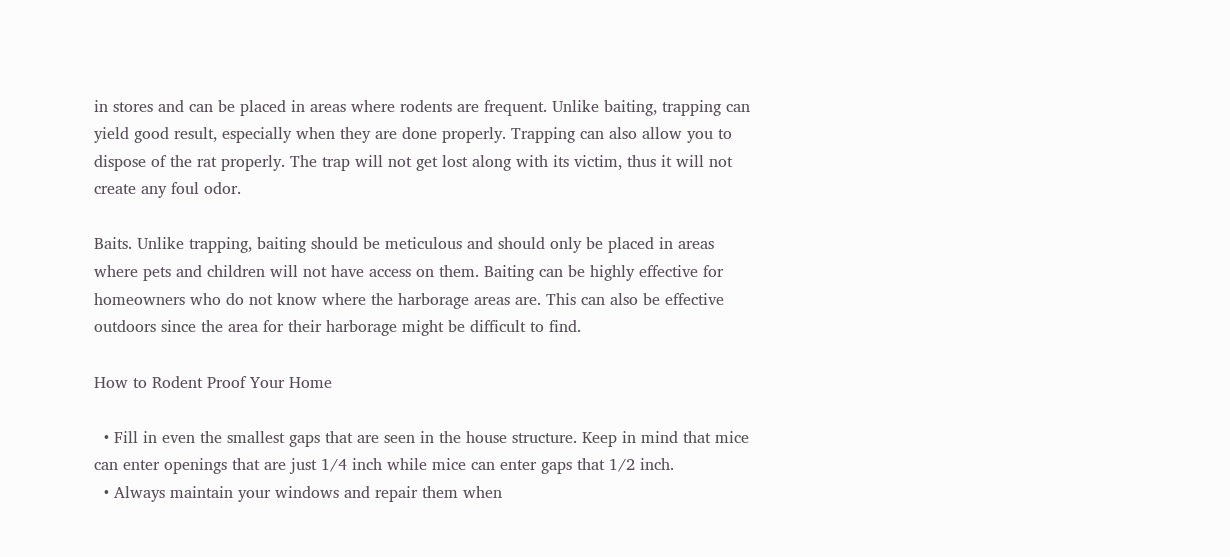in stores and can be placed in areas where rodents are frequent. Unlike baiting, trapping can yield good result, especially when they are done properly. Trapping can also allow you to dispose of the rat properly. The trap will not get lost along with its victim, thus it will not create any foul odor.

Baits. Unlike trapping, baiting should be meticulous and should only be placed in areas where pets and children will not have access on them. Baiting can be highly effective for homeowners who do not know where the harborage areas are. This can also be effective outdoors since the area for their harborage might be difficult to find.

How to Rodent Proof Your Home

  • Fill in even the smallest gaps that are seen in the house structure. Keep in mind that mice can enter openings that are just 1/4 inch while mice can enter gaps that 1/2 inch.
  • Always maintain your windows and repair them when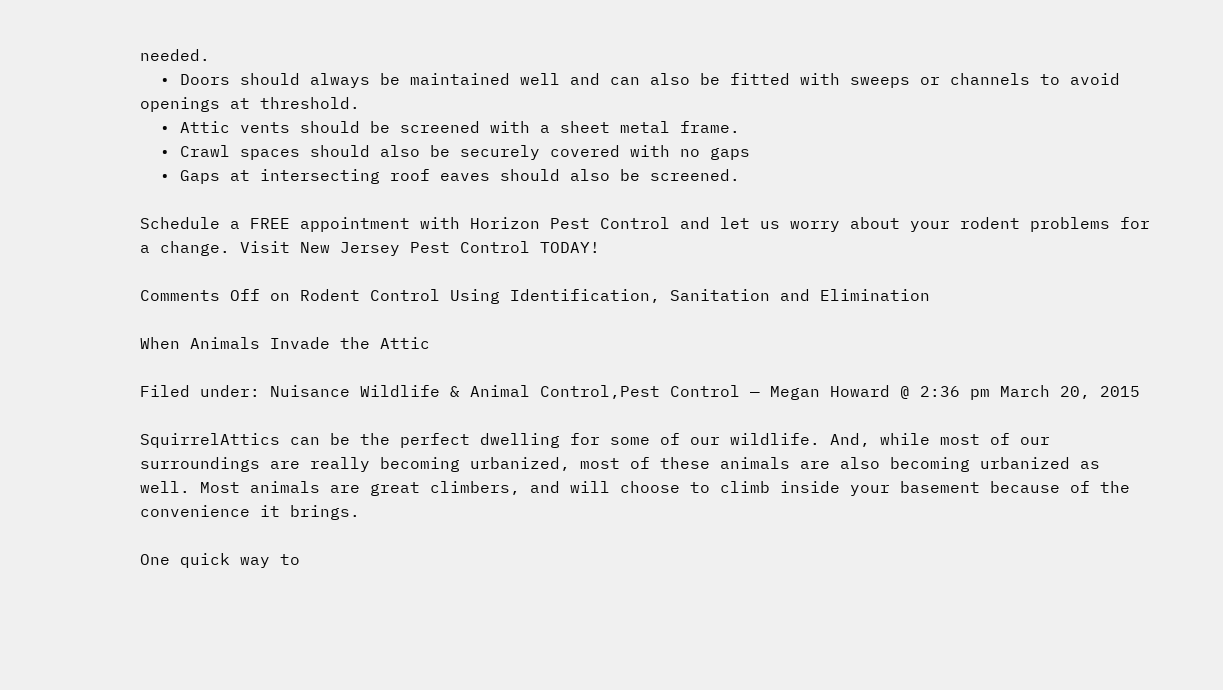needed.
  • Doors should always be maintained well and can also be fitted with sweeps or channels to avoid openings at threshold.
  • Attic vents should be screened with a sheet metal frame.
  • Crawl spaces should also be securely covered with no gaps
  • Gaps at intersecting roof eaves should also be screened.

Schedule a FREE appointment with Horizon Pest Control and let us worry about your rodent problems for a change. Visit New Jersey Pest Control TODAY!

Comments Off on Rodent Control Using Identification, Sanitation and Elimination

When Animals Invade the Attic

Filed under: Nuisance Wildlife & Animal Control,Pest Control — Megan Howard @ 2:36 pm March 20, 2015

SquirrelAttics can be the perfect dwelling for some of our wildlife. And, while most of our surroundings are really becoming urbanized, most of these animals are also becoming urbanized as well. Most animals are great climbers, and will choose to climb inside your basement because of the convenience it brings.

One quick way to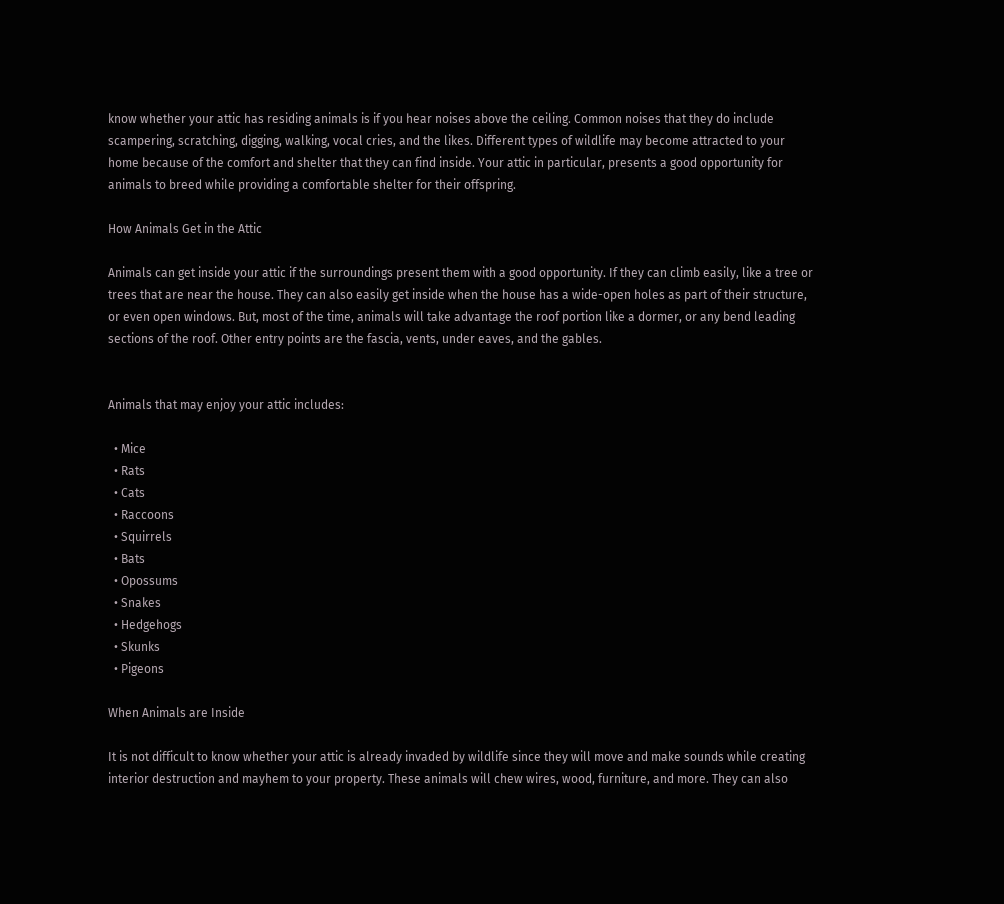know whether your attic has residing animals is if you hear noises above the ceiling. Common noises that they do include scampering, scratching, digging, walking, vocal cries, and the likes. Different types of wildlife may become attracted to your home because of the comfort and shelter that they can find inside. Your attic in particular, presents a good opportunity for animals to breed while providing a comfortable shelter for their offspring.

How Animals Get in the Attic

Animals can get inside your attic if the surroundings present them with a good opportunity. If they can climb easily, like a tree or trees that are near the house. They can also easily get inside when the house has a wide-open holes as part of their structure, or even open windows. But, most of the time, animals will take advantage the roof portion like a dormer, or any bend leading sections of the roof. Other entry points are the fascia, vents, under eaves, and the gables.


Animals that may enjoy your attic includes:

  • Mice
  • Rats
  • Cats
  • Raccoons
  • Squirrels
  • Bats
  • Opossums
  • Snakes
  • Hedgehogs
  • Skunks
  • Pigeons

When Animals are Inside

It is not difficult to know whether your attic is already invaded by wildlife since they will move and make sounds while creating interior destruction and mayhem to your property. These animals will chew wires, wood, furniture, and more. They can also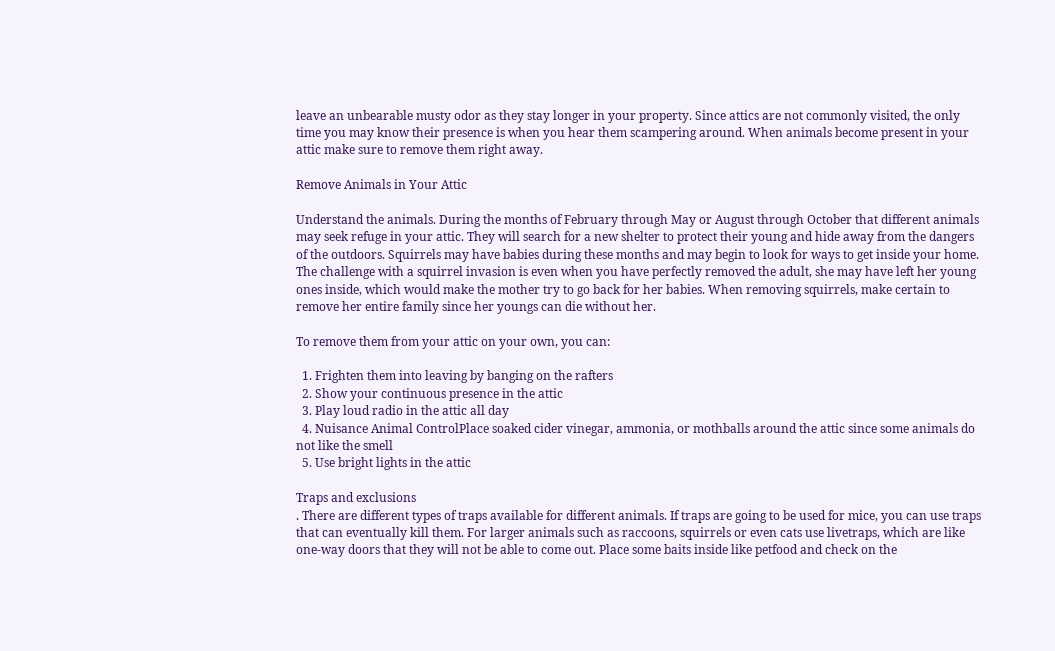leave an unbearable musty odor as they stay longer in your property. Since attics are not commonly visited, the only time you may know their presence is when you hear them scampering around. When animals become present in your attic make sure to remove them right away.

Remove Animals in Your Attic

Understand the animals. During the months of February through May or August through October that different animals may seek refuge in your attic. They will search for a new shelter to protect their young and hide away from the dangers of the outdoors. Squirrels may have babies during these months and may begin to look for ways to get inside your home. The challenge with a squirrel invasion is even when you have perfectly removed the adult, she may have left her young ones inside, which would make the mother try to go back for her babies. When removing squirrels, make certain to remove her entire family since her youngs can die without her.

To remove them from your attic on your own, you can:

  1. Frighten them into leaving by banging on the rafters
  2. Show your continuous presence in the attic
  3. Play loud radio in the attic all day
  4. Nuisance Animal ControlPlace soaked cider vinegar, ammonia, or mothballs around the attic since some animals do not like the smell
  5. Use bright lights in the attic

Traps and exclusions
. There are different types of traps available for different animals. If traps are going to be used for mice, you can use traps that can eventually kill them. For larger animals such as raccoons, squirrels or even cats use livetraps, which are like one-way doors that they will not be able to come out. Place some baits inside like petfood and check on the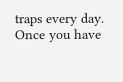traps every day. Once you have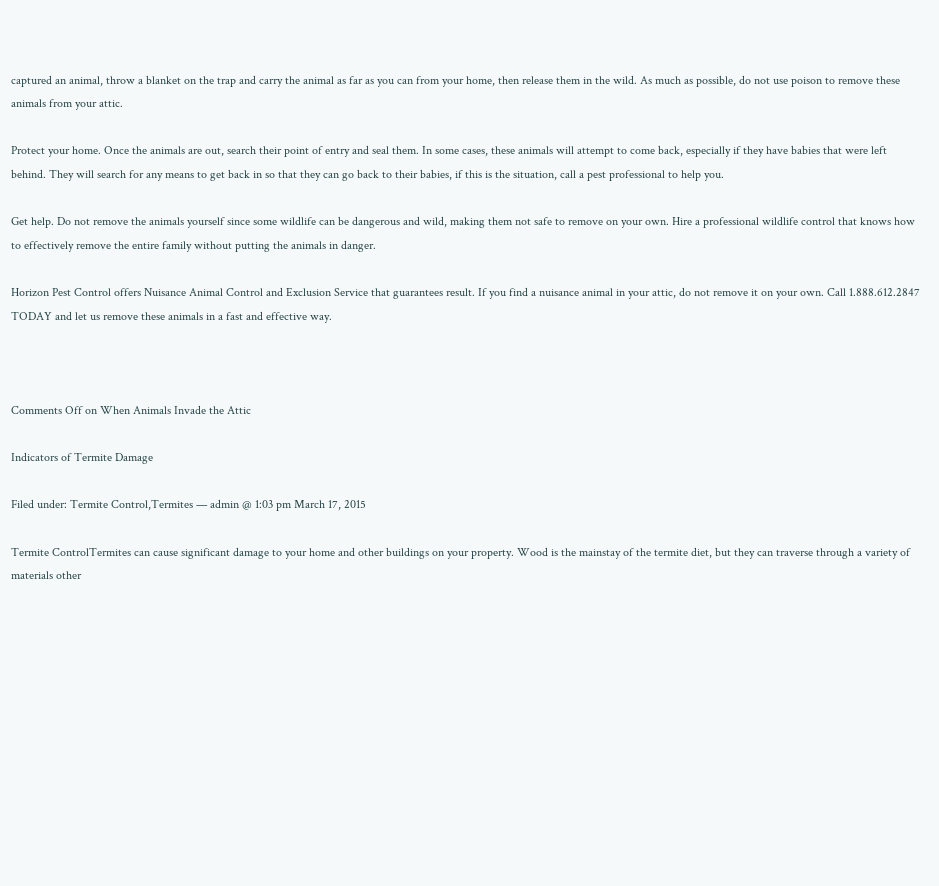captured an animal, throw a blanket on the trap and carry the animal as far as you can from your home, then release them in the wild. As much as possible, do not use poison to remove these animals from your attic.

Protect your home. Once the animals are out, search their point of entry and seal them. In some cases, these animals will attempt to come back, especially if they have babies that were left behind. They will search for any means to get back in so that they can go back to their babies, if this is the situation, call a pest professional to help you.

Get help. Do not remove the animals yourself since some wildlife can be dangerous and wild, making them not safe to remove on your own. Hire a professional wildlife control that knows how to effectively remove the entire family without putting the animals in danger.

Horizon Pest Control offers Nuisance Animal Control and Exclusion Service that guarantees result. If you find a nuisance animal in your attic, do not remove it on your own. Call 1.888.612.2847 TODAY and let us remove these animals in a fast and effective way.



Comments Off on When Animals Invade the Attic

Indicators of Termite Damage

Filed under: Termite Control,Termites — admin @ 1:03 pm March 17, 2015

Termite ControlTermites can cause significant damage to your home and other buildings on your property. Wood is the mainstay of the termite diet, but they can traverse through a variety of materials other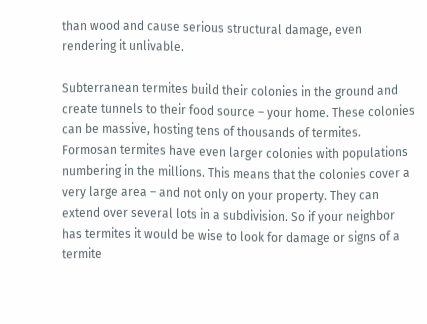than wood and cause serious structural damage, even rendering it unlivable.

Subterranean termites build their colonies in the ground and create tunnels to their food source – your home. These colonies can be massive, hosting tens of thousands of termites. Formosan termites have even larger colonies with populations numbering in the millions. This means that the colonies cover a very large area – and not only on your property. They can extend over several lots in a subdivision. So if your neighbor has termites it would be wise to look for damage or signs of a termite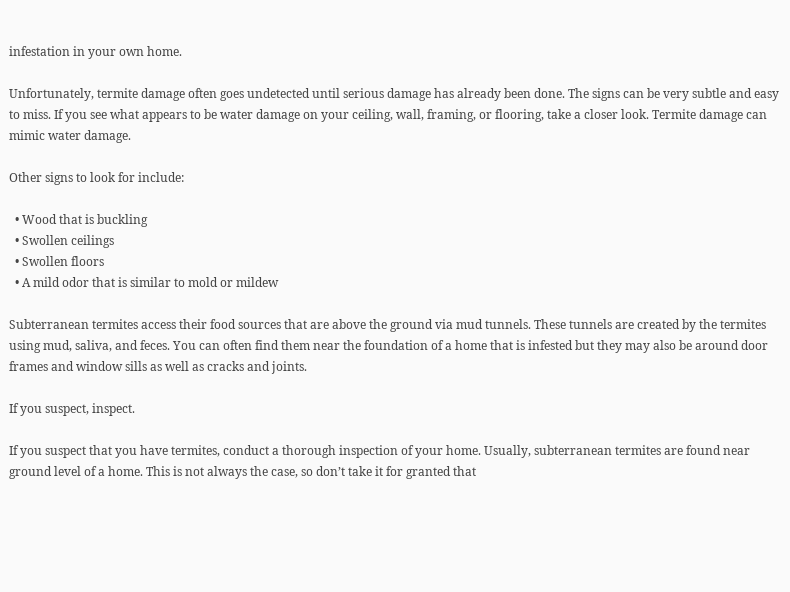infestation in your own home.

Unfortunately, termite damage often goes undetected until serious damage has already been done. The signs can be very subtle and easy to miss. If you see what appears to be water damage on your ceiling, wall, framing, or flooring, take a closer look. Termite damage can mimic water damage.

Other signs to look for include:

  • Wood that is buckling
  • Swollen ceilings
  • Swollen floors
  • A mild odor that is similar to mold or mildew

Subterranean termites access their food sources that are above the ground via mud tunnels. These tunnels are created by the termites using mud, saliva, and feces. You can often find them near the foundation of a home that is infested but they may also be around door frames and window sills as well as cracks and joints.

If you suspect, inspect.

If you suspect that you have termites, conduct a thorough inspection of your home. Usually, subterranean termites are found near ground level of a home. This is not always the case, so don’t take it for granted that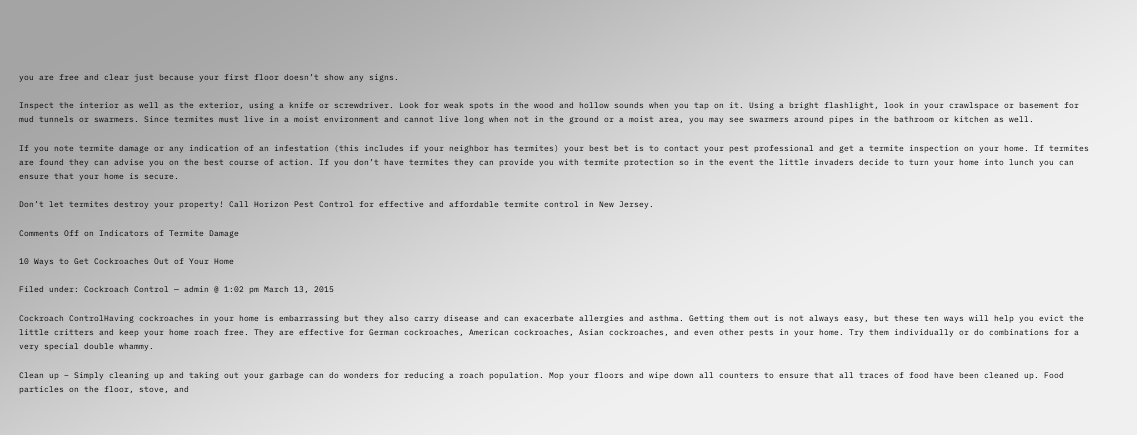you are free and clear just because your first floor doesn’t show any signs.

Inspect the interior as well as the exterior, using a knife or screwdriver. Look for weak spots in the wood and hollow sounds when you tap on it. Using a bright flashlight, look in your crawlspace or basement for mud tunnels or swarmers. Since termites must live in a moist environment and cannot live long when not in the ground or a moist area, you may see swarmers around pipes in the bathroom or kitchen as well.

If you note termite damage or any indication of an infestation (this includes if your neighbor has termites) your best bet is to contact your pest professional and get a termite inspection on your home. If termites are found they can advise you on the best course of action. If you don’t have termites they can provide you with termite protection so in the event the little invaders decide to turn your home into lunch you can ensure that your home is secure.

Don’t let termites destroy your property! Call Horizon Pest Control for effective and affordable termite control in New Jersey.

Comments Off on Indicators of Termite Damage

10 Ways to Get Cockroaches Out of Your Home

Filed under: Cockroach Control — admin @ 1:02 pm March 13, 2015

Cockroach ControlHaving cockroaches in your home is embarrassing but they also carry disease and can exacerbate allergies and asthma. Getting them out is not always easy, but these ten ways will help you evict the little critters and keep your home roach free. They are effective for German cockroaches, American cockroaches, Asian cockroaches, and even other pests in your home. Try them individually or do combinations for a very special double whammy.

Clean up – Simply cleaning up and taking out your garbage can do wonders for reducing a roach population. Mop your floors and wipe down all counters to ensure that all traces of food have been cleaned up. Food particles on the floor, stove, and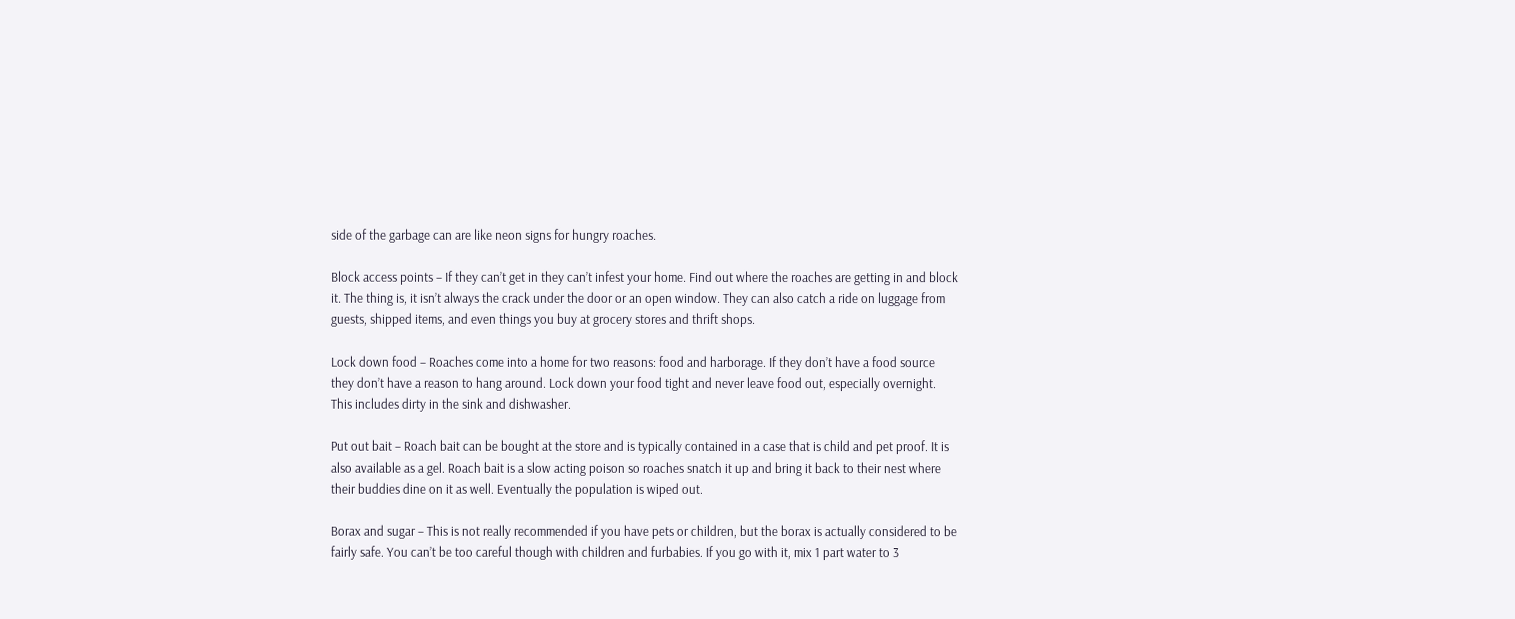side of the garbage can are like neon signs for hungry roaches.

Block access points – If they can’t get in they can’t infest your home. Find out where the roaches are getting in and block it. The thing is, it isn’t always the crack under the door or an open window. They can also catch a ride on luggage from guests, shipped items, and even things you buy at grocery stores and thrift shops.

Lock down food – Roaches come into a home for two reasons: food and harborage. If they don’t have a food source they don’t have a reason to hang around. Lock down your food tight and never leave food out, especially overnight. This includes dirty in the sink and dishwasher.

Put out bait – Roach bait can be bought at the store and is typically contained in a case that is child and pet proof. It is also available as a gel. Roach bait is a slow acting poison so roaches snatch it up and bring it back to their nest where their buddies dine on it as well. Eventually the population is wiped out.

Borax and sugar – This is not really recommended if you have pets or children, but the borax is actually considered to be fairly safe. You can’t be too careful though with children and furbabies. If you go with it, mix 1 part water to 3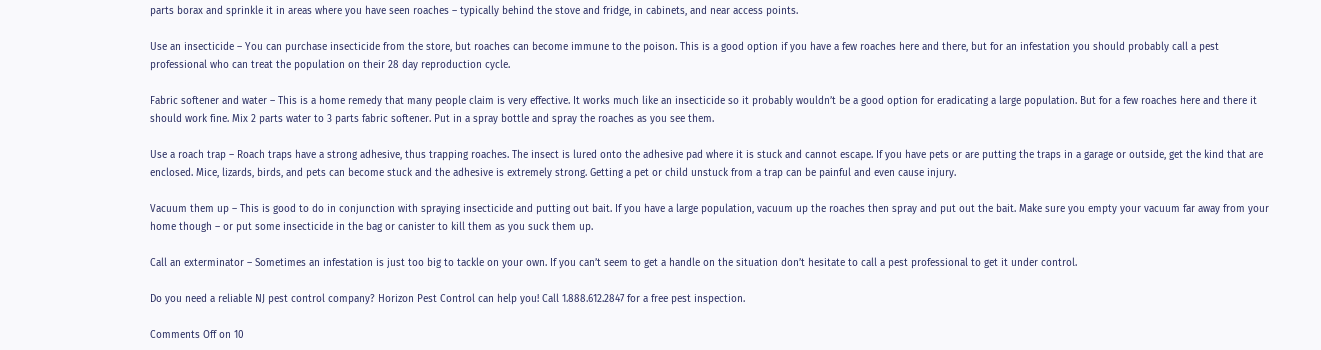parts borax and sprinkle it in areas where you have seen roaches – typically behind the stove and fridge, in cabinets, and near access points.

Use an insecticide – You can purchase insecticide from the store, but roaches can become immune to the poison. This is a good option if you have a few roaches here and there, but for an infestation you should probably call a pest professional who can treat the population on their 28 day reproduction cycle.

Fabric softener and water – This is a home remedy that many people claim is very effective. It works much like an insecticide so it probably wouldn’t be a good option for eradicating a large population. But for a few roaches here and there it should work fine. Mix 2 parts water to 3 parts fabric softener. Put in a spray bottle and spray the roaches as you see them.

Use a roach trap – Roach traps have a strong adhesive, thus trapping roaches. The insect is lured onto the adhesive pad where it is stuck and cannot escape. If you have pets or are putting the traps in a garage or outside, get the kind that are enclosed. Mice, lizards, birds, and pets can become stuck and the adhesive is extremely strong. Getting a pet or child unstuck from a trap can be painful and even cause injury.

Vacuum them up – This is good to do in conjunction with spraying insecticide and putting out bait. If you have a large population, vacuum up the roaches then spray and put out the bait. Make sure you empty your vacuum far away from your home though – or put some insecticide in the bag or canister to kill them as you suck them up.

Call an exterminator – Sometimes an infestation is just too big to tackle on your own. If you can’t seem to get a handle on the situation don’t hesitate to call a pest professional to get it under control.

Do you need a reliable NJ pest control company? Horizon Pest Control can help you! Call 1.888.612.2847 for a free pest inspection.

Comments Off on 10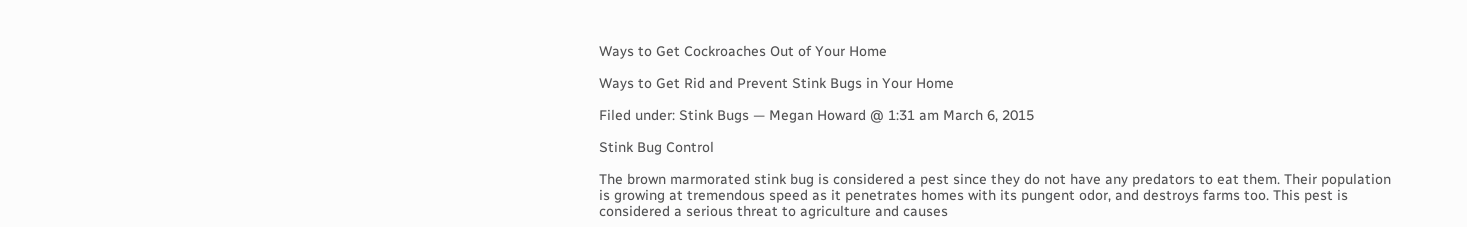Ways to Get Cockroaches Out of Your Home

Ways to Get Rid and Prevent Stink Bugs in Your Home

Filed under: Stink Bugs — Megan Howard @ 1:31 am March 6, 2015

Stink Bug Control

The brown marmorated stink bug is considered a pest since they do not have any predators to eat them. Their population is growing at tremendous speed as it penetrates homes with its pungent odor, and destroys farms too. This pest is considered a serious threat to agriculture and causes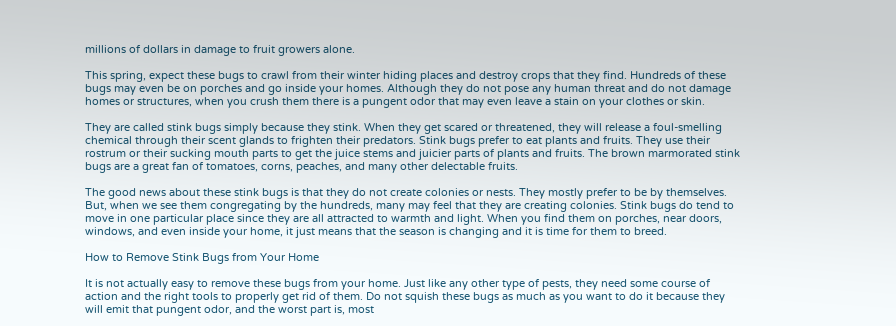millions of dollars in damage to fruit growers alone.

This spring, expect these bugs to crawl from their winter hiding places and destroy crops that they find. Hundreds of these bugs may even be on porches and go inside your homes. Although they do not pose any human threat and do not damage homes or structures, when you crush them there is a pungent odor that may even leave a stain on your clothes or skin.

They are called stink bugs simply because they stink. When they get scared or threatened, they will release a foul-smelling chemical through their scent glands to frighten their predators. Stink bugs prefer to eat plants and fruits. They use their rostrum or their sucking mouth parts to get the juice stems and juicier parts of plants and fruits. The brown marmorated stink bugs are a great fan of tomatoes, corns, peaches, and many other delectable fruits.

The good news about these stink bugs is that they do not create colonies or nests. They mostly prefer to be by themselves. But, when we see them congregating by the hundreds, many may feel that they are creating colonies. Stink bugs do tend to move in one particular place since they are all attracted to warmth and light. When you find them on porches, near doors, windows, and even inside your home, it just means that the season is changing and it is time for them to breed.

How to Remove Stink Bugs from Your Home

It is not actually easy to remove these bugs from your home. Just like any other type of pests, they need some course of action and the right tools to properly get rid of them. Do not squish these bugs as much as you want to do it because they will emit that pungent odor, and the worst part is, most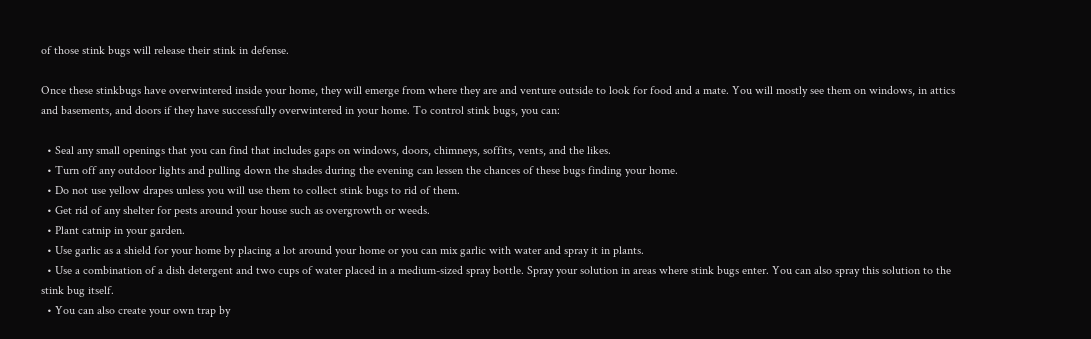of those stink bugs will release their stink in defense.

Once these stinkbugs have overwintered inside your home, they will emerge from where they are and venture outside to look for food and a mate. You will mostly see them on windows, in attics and basements, and doors if they have successfully overwintered in your home. To control stink bugs, you can:

  • Seal any small openings that you can find that includes gaps on windows, doors, chimneys, soffits, vents, and the likes.
  • Turn off any outdoor lights and pulling down the shades during the evening can lessen the chances of these bugs finding your home.
  • Do not use yellow drapes unless you will use them to collect stink bugs to rid of them.
  • Get rid of any shelter for pests around your house such as overgrowth or weeds.
  • Plant catnip in your garden.
  • Use garlic as a shield for your home by placing a lot around your home or you can mix garlic with water and spray it in plants.
  • Use a combination of a dish detergent and two cups of water placed in a medium-sized spray bottle. Spray your solution in areas where stink bugs enter. You can also spray this solution to the stink bug itself.
  • You can also create your own trap by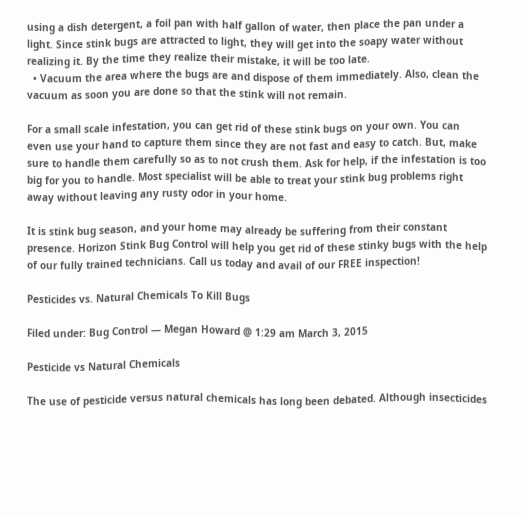using a dish detergent, a foil pan with half gallon of water, then place the pan under a light. Since stink bugs are attracted to light, they will get into the soapy water without realizing it. By the time they realize their mistake, it will be too late.
  • Vacuum the area where the bugs are and dispose of them immediately. Also, clean the vacuum as soon you are done so that the stink will not remain.

For a small scale infestation, you can get rid of these stink bugs on your own. You can even use your hand to capture them since they are not fast and easy to catch. But, make sure to handle them carefully so as to not crush them. Ask for help, if the infestation is too big for you to handle. Most specialist will be able to treat your stink bug problems right away without leaving any rusty odor in your home.

It is stink bug season, and your home may already be suffering from their constant presence. Horizon Stink Bug Control will help you get rid of these stinky bugs with the help of our fully trained technicians. Call us today and avail of our FREE inspection!

Pesticides vs. Natural Chemicals To Kill Bugs

Filed under: Bug Control — Megan Howard @ 1:29 am March 3, 2015

Pesticide vs Natural Chemicals

The use of pesticide versus natural chemicals has long been debated. Although insecticides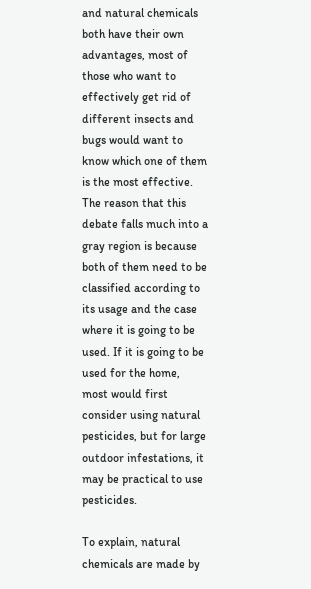and natural chemicals both have their own advantages, most of those who want to effectively get rid of different insects and bugs would want to know which one of them is the most effective. The reason that this debate falls much into a gray region is because both of them need to be classified according to its usage and the case where it is going to be used. If it is going to be used for the home, most would first consider using natural pesticides, but for large outdoor infestations, it may be practical to use pesticides.

To explain, natural chemicals are made by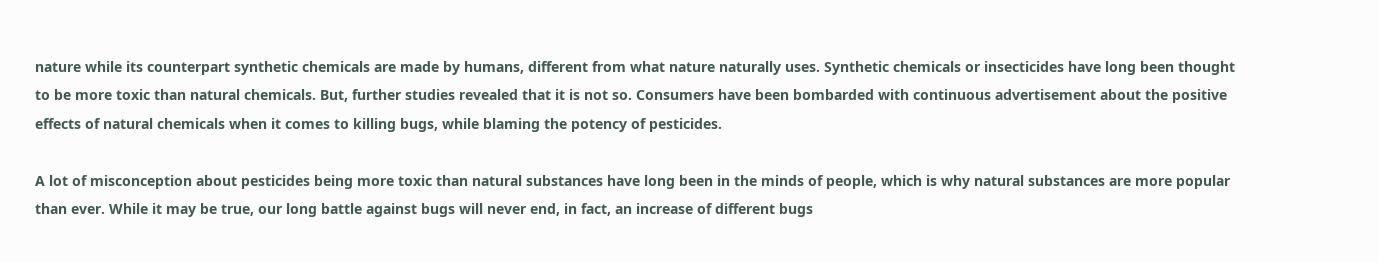nature while its counterpart synthetic chemicals are made by humans, different from what nature naturally uses. Synthetic chemicals or insecticides have long been thought to be more toxic than natural chemicals. But, further studies revealed that it is not so. Consumers have been bombarded with continuous advertisement about the positive effects of natural chemicals when it comes to killing bugs, while blaming the potency of pesticides.

A lot of misconception about pesticides being more toxic than natural substances have long been in the minds of people, which is why natural substances are more popular than ever. While it may be true, our long battle against bugs will never end, in fact, an increase of different bugs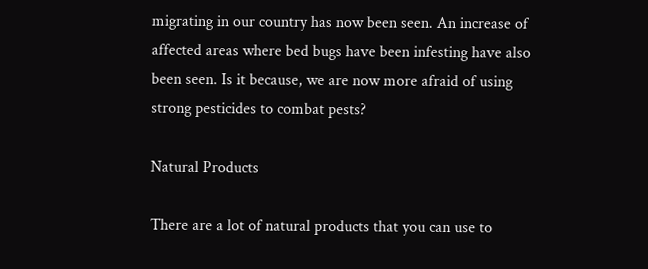migrating in our country has now been seen. An increase of affected areas where bed bugs have been infesting have also been seen. Is it because, we are now more afraid of using strong pesticides to combat pests?

Natural Products

There are a lot of natural products that you can use to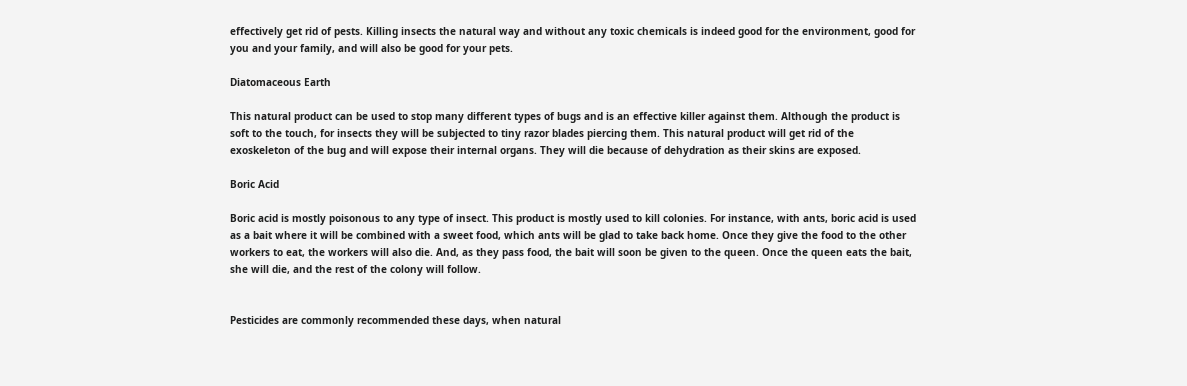effectively get rid of pests. Killing insects the natural way and without any toxic chemicals is indeed good for the environment, good for you and your family, and will also be good for your pets.

Diatomaceous Earth

This natural product can be used to stop many different types of bugs and is an effective killer against them. Although the product is soft to the touch, for insects they will be subjected to tiny razor blades piercing them. This natural product will get rid of the exoskeleton of the bug and will expose their internal organs. They will die because of dehydration as their skins are exposed.

Boric Acid

Boric acid is mostly poisonous to any type of insect. This product is mostly used to kill colonies. For instance, with ants, boric acid is used as a bait where it will be combined with a sweet food, which ants will be glad to take back home. Once they give the food to the other workers to eat, the workers will also die. And, as they pass food, the bait will soon be given to the queen. Once the queen eats the bait, she will die, and the rest of the colony will follow.


Pesticides are commonly recommended these days, when natural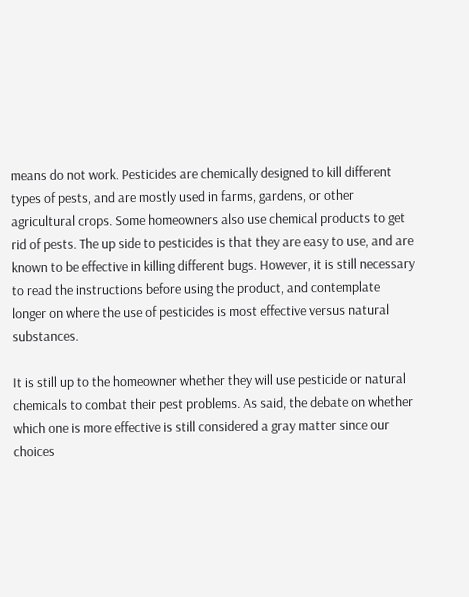means do not work. Pesticides are chemically designed to kill different types of pests, and are mostly used in farms, gardens, or other agricultural crops. Some homeowners also use chemical products to get rid of pests. The up side to pesticides is that they are easy to use, and are known to be effective in killing different bugs. However, it is still necessary to read the instructions before using the product, and contemplate longer on where the use of pesticides is most effective versus natural substances.

It is still up to the homeowner whether they will use pesticide or natural chemicals to combat their pest problems. As said, the debate on whether which one is more effective is still considered a gray matter since our choices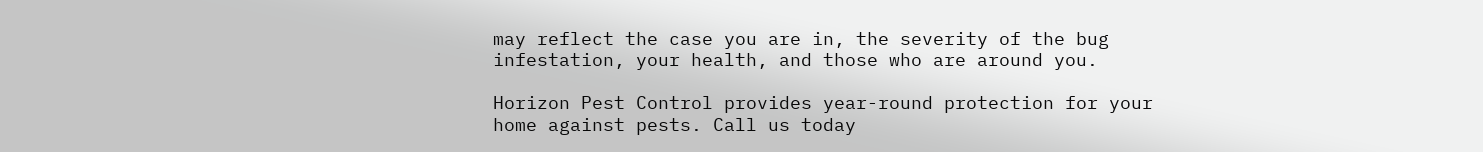may reflect the case you are in, the severity of the bug infestation, your health, and those who are around you.

Horizon Pest Control provides year-round protection for your home against pests. Call us today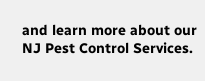and learn more about our NJ Pest Control Services.